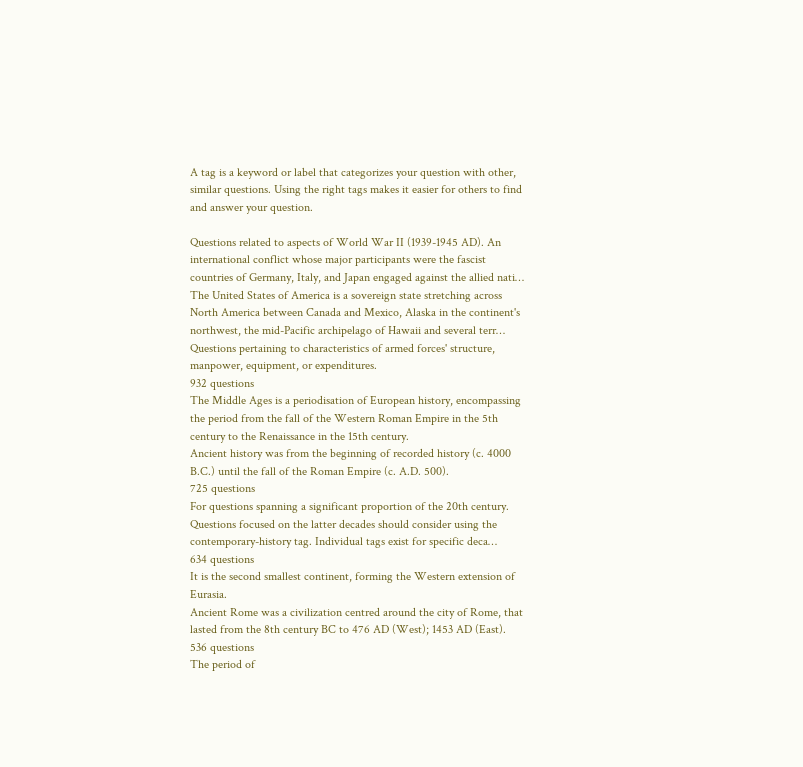A tag is a keyword or label that categorizes your question with other, similar questions. Using the right tags makes it easier for others to find and answer your question.

Questions related to aspects of World War II (1939-1945 AD). An international conflict whose major participants were the fascist countries of Germany, Italy, and Japan engaged against the allied nati…
The United States of America is a sovereign state stretching across North America between Canada and Mexico, Alaska in the continent's northwest, the mid-Pacific archipelago of Hawaii and several terr…
Questions pertaining to characteristics of armed forces' structure, manpower, equipment, or expenditures.
932 questions
The Middle Ages is a periodisation of European history, encompassing the period from the fall of the Western Roman Empire in the 5th century to the Renaissance in the 15th century.
Ancient history was from the beginning of recorded history (c. 4000 B.C.) until the fall of the Roman Empire (c. A.D. 500).
725 questions
For questions spanning a significant proportion of the 20th century. Questions focused on the latter decades should consider using the contemporary-history tag. Individual tags exist for specific deca…
634 questions
It is the second smallest continent, forming the Western extension of Eurasia.
Ancient Rome was a civilization centred around the city of Rome, that lasted from the 8th century BC to 476 AD (West); 1453 AD (East).
536 questions
The period of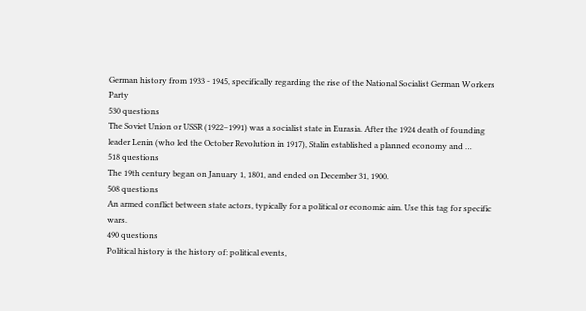German history from 1933 - 1945, specifically regarding the rise of the National Socialist German Workers Party
530 questions
The Soviet Union or USSR (1922–1991) was a socialist state in Eurasia. After the 1924 death of founding leader Lenin (who led the October Revolution in 1917), Stalin established a planned economy and …
518 questions
The 19th century began on January 1, 1801, and ended on December 31, 1900.
508 questions
An armed conflict between state actors, typically for a political or economic aim. Use this tag for specific wars.
490 questions
Political history is the history of: political events,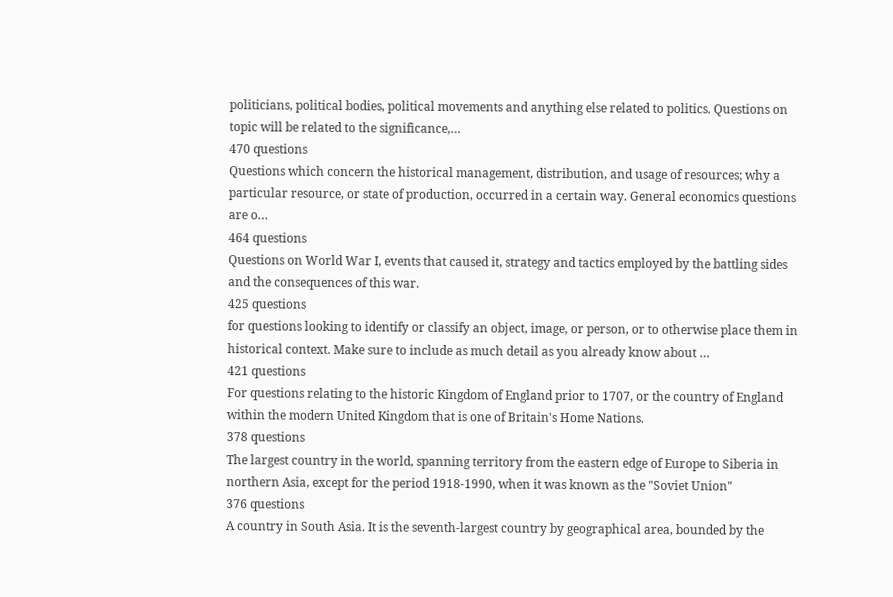politicians, political bodies, political movements and anything else related to politics. Questions on topic will be related to the significance,…
470 questions
Questions which concern the historical management, distribution, and usage of resources; why a particular resource, or state of production, occurred in a certain way. General economics questions are o…
464 questions
Questions on World War I, events that caused it, strategy and tactics employed by the battling sides and the consequences of this war.
425 questions
for questions looking to identify or classify an object, image, or person, or to otherwise place them in historical context. Make sure to include as much detail as you already know about …
421 questions
For questions relating to the historic Kingdom of England prior to 1707, or the country of England within the modern United Kingdom that is one of Britain's Home Nations.
378 questions
The largest country in the world, spanning territory from the eastern edge of Europe to Siberia in northern Asia, except for the period 1918-1990, when it was known as the "Soviet Union"
376 questions
A country in South Asia. It is the seventh-largest country by geographical area, bounded by the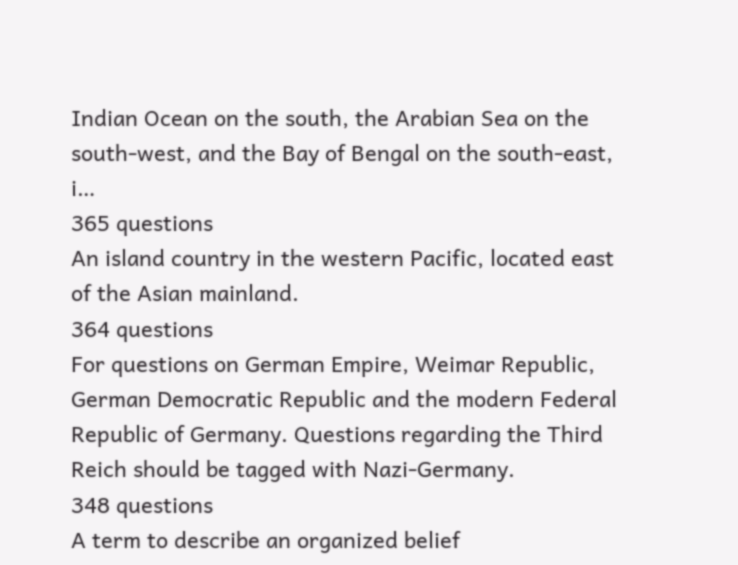Indian Ocean on the south, the Arabian Sea on the south-west, and the Bay of Bengal on the south-east, i…
365 questions
An island country in the western Pacific, located east of the Asian mainland.
364 questions
For questions on German Empire, Weimar Republic, German Democratic Republic and the modern Federal Republic of Germany. Questions regarding the Third Reich should be tagged with Nazi-Germany.
348 questions
A term to describe an organized belief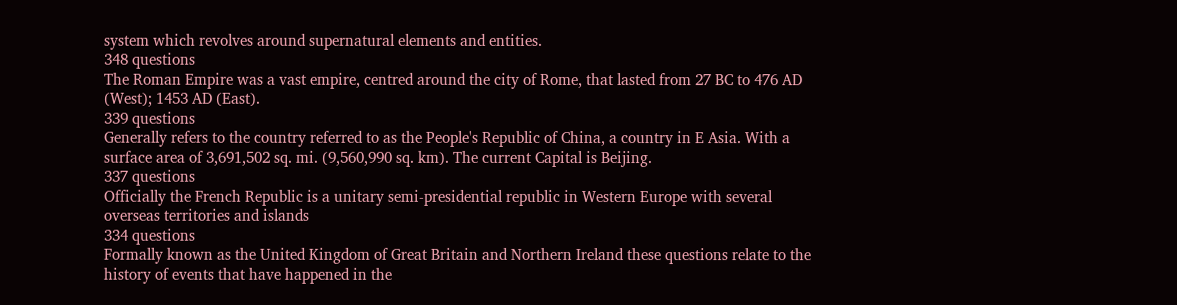system which revolves around supernatural elements and entities.
348 questions
The Roman Empire was a vast empire, centred around the city of Rome, that lasted from 27 BC to 476 AD (West); 1453 AD (East).
339 questions
Generally refers to the country referred to as the People's Republic of China, a country in E Asia. With a surface area of 3,691,502 sq. mi. (9,560,990 sq. km). The current Capital is Beijing.
337 questions
Officially the French Republic is a unitary semi-presidential republic in Western Europe with several overseas territories and islands
334 questions
Formally known as the United Kingdom of Great Britain and Northern Ireland these questions relate to the history of events that have happened in the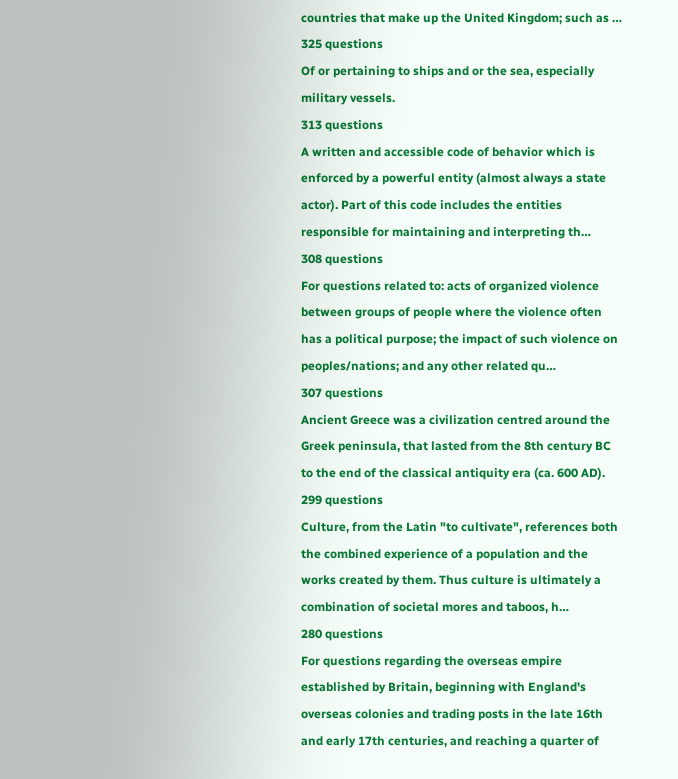countries that make up the United Kingdom; such as …
325 questions
Of or pertaining to ships and or the sea, especially military vessels.
313 questions
A written and accessible code of behavior which is enforced by a powerful entity (almost always a state actor). Part of this code includes the entities responsible for maintaining and interpreting th…
308 questions
For questions related to: acts of organized violence between groups of people where the violence often has a political purpose; the impact of such violence on peoples/nations; and any other related qu…
307 questions
Ancient Greece was a civilization centred around the Greek peninsula, that lasted from the 8th century BC to the end of the classical antiquity era (ca. 600 AD).
299 questions
Culture, from the Latin "to cultivate", references both the combined experience of a population and the works created by them. Thus culture is ultimately a combination of societal mores and taboos, h…
280 questions
For questions regarding the overseas empire established by Britain, beginning with England's overseas colonies and trading posts in the late 16th and early 17th centuries, and reaching a quarter of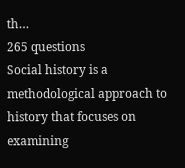th…
265 questions
Social history is a methodological approach to history that focuses on examining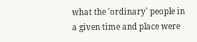what the 'ordinary' people in a given time and place were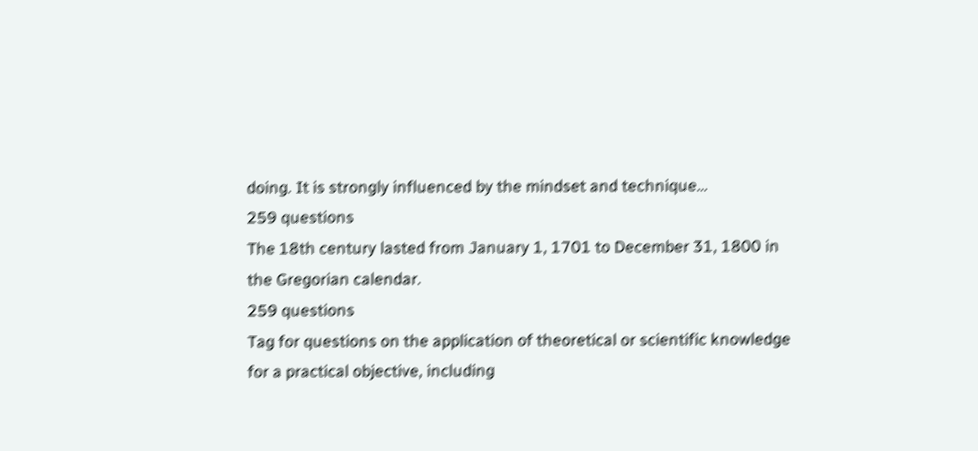doing. It is strongly influenced by the mindset and technique…
259 questions
The 18th century lasted from January 1, 1701 to December 31, 1800 in the Gregorian calendar.
259 questions
Tag for questions on the application of theoretical or scientific knowledge for a practical objective, including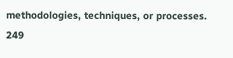methodologies, techniques, or processes.
249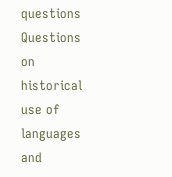questions
Questions on historical use of languages and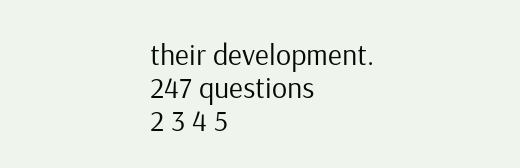their development.
247 questions
2 3 4 5